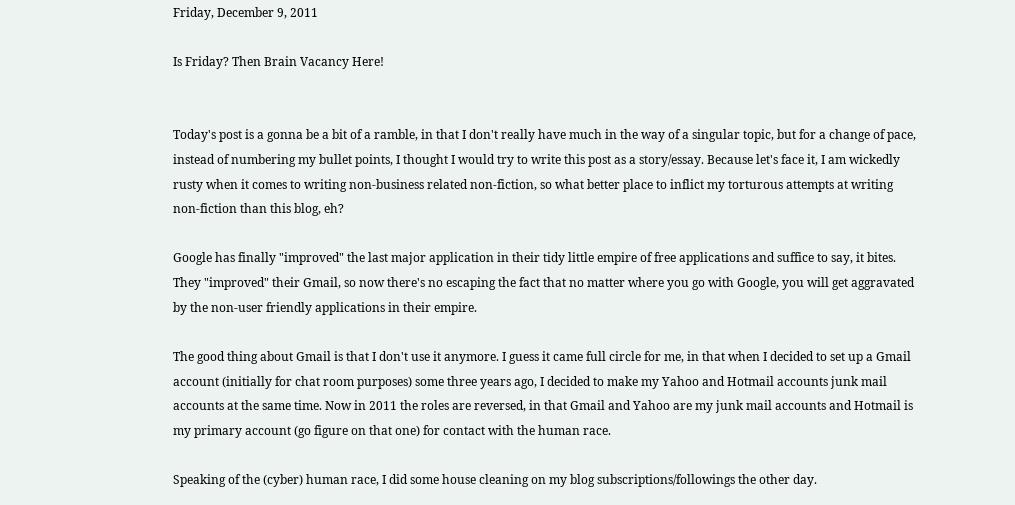Friday, December 9, 2011

Is Friday? Then Brain Vacancy Here!


Today's post is a gonna be a bit of a ramble, in that I don't really have much in the way of a singular topic, but for a change of pace, instead of numbering my bullet points, I thought I would try to write this post as a story/essay. Because let's face it, I am wickedly rusty when it comes to writing non-business related non-fiction, so what better place to inflict my torturous attempts at writing non-fiction than this blog, eh?

Google has finally "improved" the last major application in their tidy little empire of free applications and suffice to say, it bites. They "improved" their Gmail, so now there's no escaping the fact that no matter where you go with Google, you will get aggravated by the non-user friendly applications in their empire.

The good thing about Gmail is that I don't use it anymore. I guess it came full circle for me, in that when I decided to set up a Gmail account (initially for chat room purposes) some three years ago, I decided to make my Yahoo and Hotmail accounts junk mail accounts at the same time. Now in 2011 the roles are reversed, in that Gmail and Yahoo are my junk mail accounts and Hotmail is my primary account (go figure on that one) for contact with the human race.

Speaking of the (cyber) human race, I did some house cleaning on my blog subscriptions/followings the other day.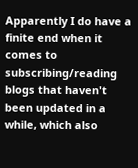Apparently I do have a finite end when it comes to subscribing/reading blogs that haven't been updated in a while, which also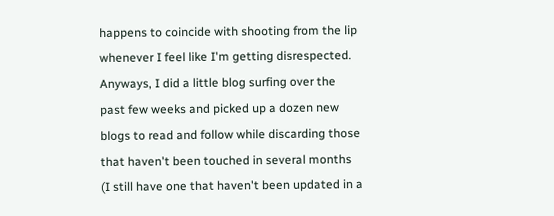happens to coincide with shooting from the lip whenever I feel like I'm getting disrespected. Anyways, I did a little blog surfing over the past few weeks and picked up a dozen new blogs to read and follow while discarding those that haven't been touched in several months (I still have one that haven't been updated in a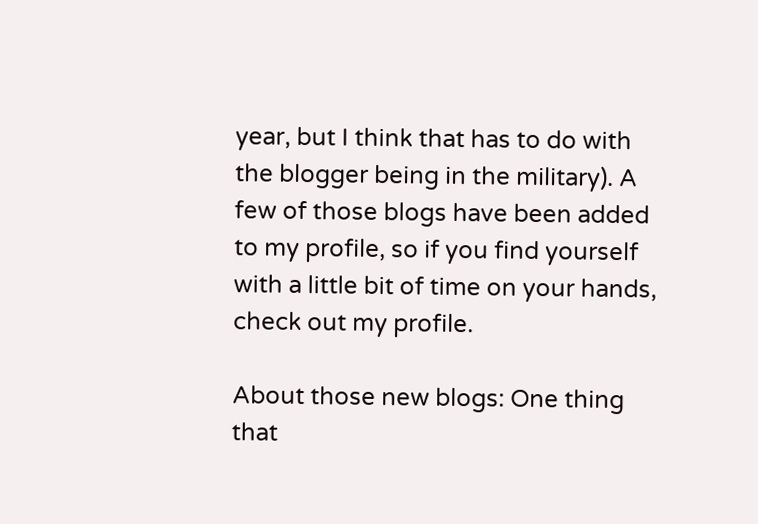year, but I think that has to do with the blogger being in the military). A few of those blogs have been added to my profile, so if you find yourself with a little bit of time on your hands, check out my profile.

About those new blogs: One thing that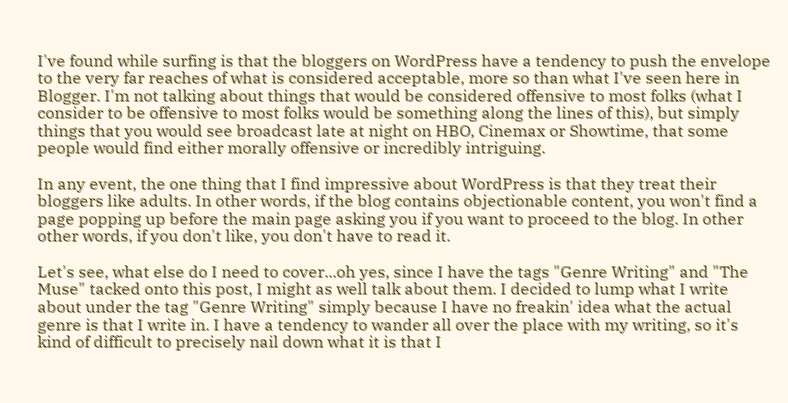I've found while surfing is that the bloggers on WordPress have a tendency to push the envelope to the very far reaches of what is considered acceptable, more so than what I've seen here in Blogger. I'm not talking about things that would be considered offensive to most folks (what I consider to be offensive to most folks would be something along the lines of this), but simply things that you would see broadcast late at night on HBO, Cinemax or Showtime, that some people would find either morally offensive or incredibly intriguing.

In any event, the one thing that I find impressive about WordPress is that they treat their bloggers like adults. In other words, if the blog contains objectionable content, you won't find a page popping up before the main page asking you if you want to proceed to the blog. In other other words, if you don't like, you don't have to read it.

Let's see, what else do I need to cover...oh yes, since I have the tags "Genre Writing" and "The Muse" tacked onto this post, I might as well talk about them. I decided to lump what I write about under the tag "Genre Writing" simply because I have no freakin' idea what the actual genre is that I write in. I have a tendency to wander all over the place with my writing, so it's kind of difficult to precisely nail down what it is that I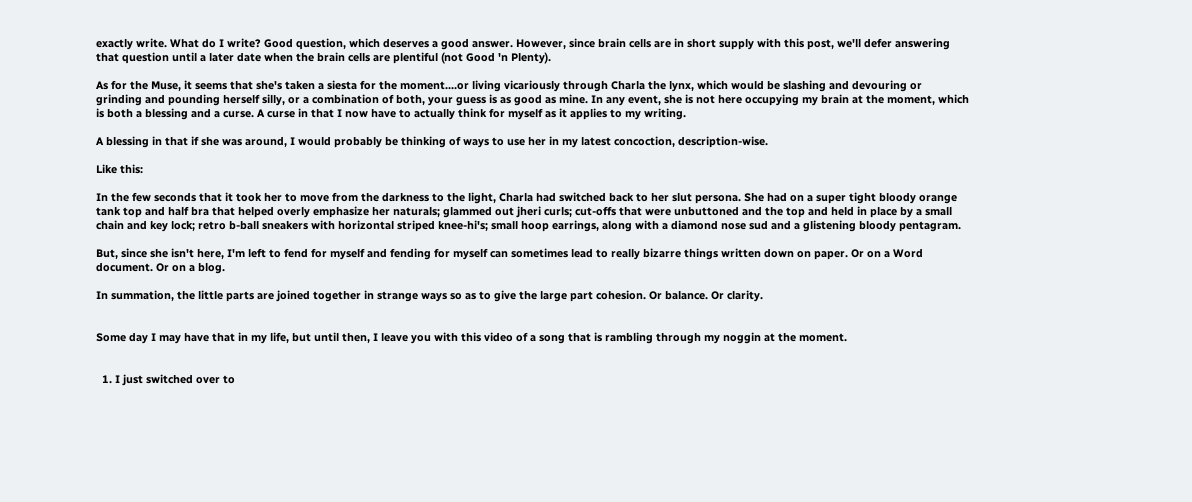exactly write. What do I write? Good question, which deserves a good answer. However, since brain cells are in short supply with this post, we'll defer answering that question until a later date when the brain cells are plentiful (not Good 'n Plenty).

As for the Muse, it seems that she's taken a siesta for the moment....or living vicariously through Charla the lynx, which would be slashing and devouring or grinding and pounding herself silly, or a combination of both, your guess is as good as mine. In any event, she is not here occupying my brain at the moment, which is both a blessing and a curse. A curse in that I now have to actually think for myself as it applies to my writing.

A blessing in that if she was around, I would probably be thinking of ways to use her in my latest concoction, description-wise.

Like this:

In the few seconds that it took her to move from the darkness to the light, Charla had switched back to her slut persona. She had on a super tight bloody orange tank top and half bra that helped overly emphasize her naturals; glammed out jheri curls; cut-offs that were unbuttoned and the top and held in place by a small chain and key lock; retro b-ball sneakers with horizontal striped knee-hi's; small hoop earrings, along with a diamond nose sud and a glistening bloody pentagram.

But, since she isn't here, I'm left to fend for myself and fending for myself can sometimes lead to really bizarre things written down on paper. Or on a Word document. Or on a blog.

In summation, the little parts are joined together in strange ways so as to give the large part cohesion. Or balance. Or clarity.


Some day I may have that in my life, but until then, I leave you with this video of a song that is rambling through my noggin at the moment.


  1. I just switched over to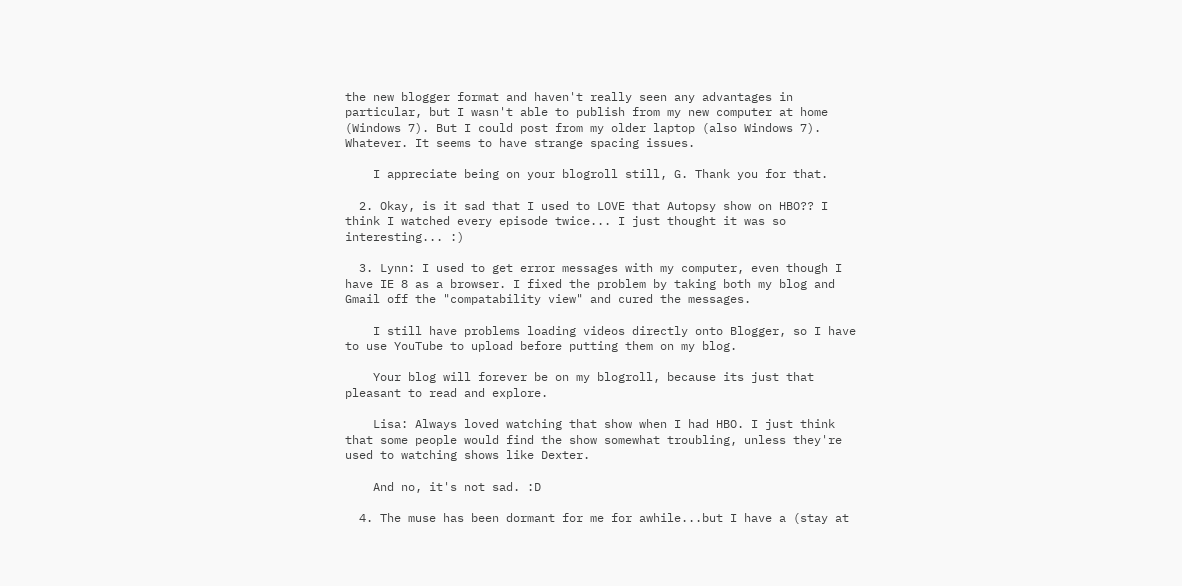the new blogger format and haven't really seen any advantages in particular, but I wasn't able to publish from my new computer at home (Windows 7). But I could post from my older laptop (also Windows 7). Whatever. It seems to have strange spacing issues.

    I appreciate being on your blogroll still, G. Thank you for that.

  2. Okay, is it sad that I used to LOVE that Autopsy show on HBO?? I think I watched every episode twice... I just thought it was so interesting... :)

  3. Lynn: I used to get error messages with my computer, even though I have IE 8 as a browser. I fixed the problem by taking both my blog and Gmail off the "compatability view" and cured the messages.

    I still have problems loading videos directly onto Blogger, so I have to use YouTube to upload before putting them on my blog.

    Your blog will forever be on my blogroll, because its just that pleasant to read and explore.

    Lisa: Always loved watching that show when I had HBO. I just think that some people would find the show somewhat troubling, unless they're used to watching shows like Dexter.

    And no, it's not sad. :D

  4. The muse has been dormant for me for awhile...but I have a (stay at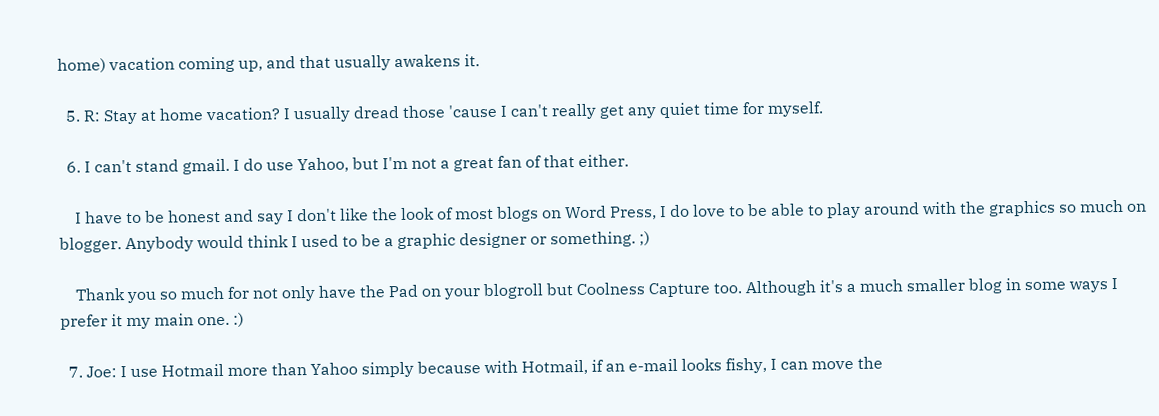home) vacation coming up, and that usually awakens it.

  5. R: Stay at home vacation? I usually dread those 'cause I can't really get any quiet time for myself.

  6. I can't stand gmail. I do use Yahoo, but I'm not a great fan of that either.

    I have to be honest and say I don't like the look of most blogs on Word Press, I do love to be able to play around with the graphics so much on blogger. Anybody would think I used to be a graphic designer or something. ;)

    Thank you so much for not only have the Pad on your blogroll but Coolness Capture too. Although it's a much smaller blog in some ways I prefer it my main one. :)

  7. Joe: I use Hotmail more than Yahoo simply because with Hotmail, if an e-mail looks fishy, I can move the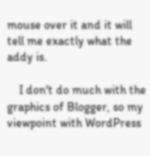mouse over it and it will tell me exactly what the addy is.

    I don't do much with the graphics of Blogger, so my viewpoint with WordPress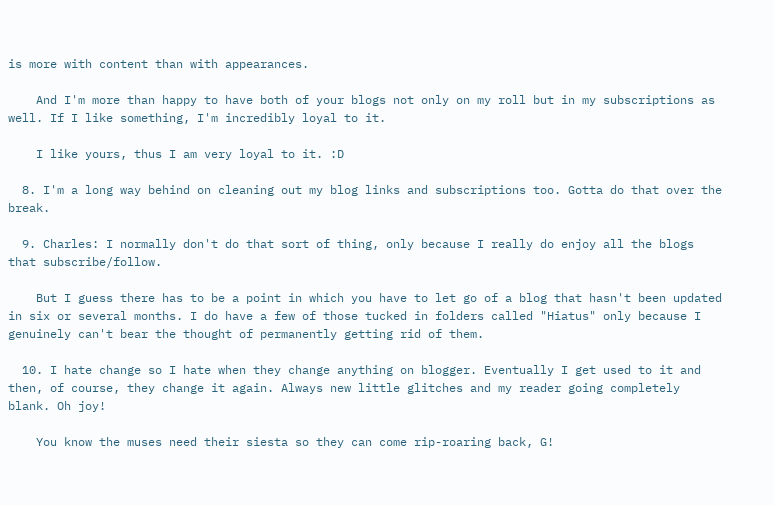is more with content than with appearances.

    And I'm more than happy to have both of your blogs not only on my roll but in my subscriptions as well. If I like something, I'm incredibly loyal to it.

    I like yours, thus I am very loyal to it. :D

  8. I'm a long way behind on cleaning out my blog links and subscriptions too. Gotta do that over the break.

  9. Charles: I normally don't do that sort of thing, only because I really do enjoy all the blogs that subscribe/follow.

    But I guess there has to be a point in which you have to let go of a blog that hasn't been updated in six or several months. I do have a few of those tucked in folders called "Hiatus" only because I genuinely can't bear the thought of permanently getting rid of them.

  10. I hate change so I hate when they change anything on blogger. Eventually I get used to it and then, of course, they change it again. Always new little glitches and my reader going completely blank. Oh joy!

    You know the muses need their siesta so they can come rip-roaring back, G!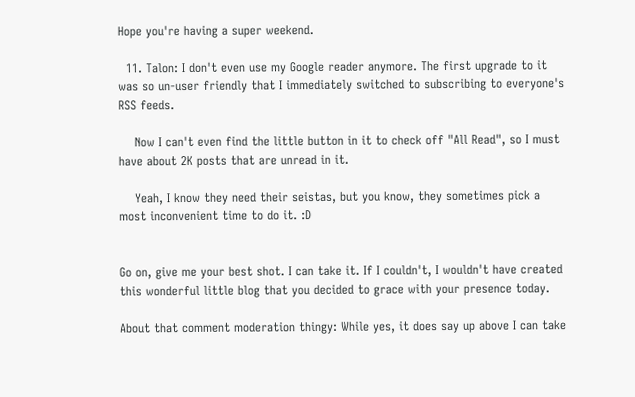Hope you're having a super weekend.

  11. Talon: I don't even use my Google reader anymore. The first upgrade to it was so un-user friendly that I immediately switched to subscribing to everyone's RSS feeds.

    Now I can't even find the little button in it to check off "All Read", so I must have about 2K posts that are unread in it.

    Yeah, I know they need their seistas, but you know, they sometimes pick a most inconvenient time to do it. :D


Go on, give me your best shot. I can take it. If I couldn't, I wouldn't have created this wonderful little blog that you decided to grace with your presence today.

About that comment moderation thingy: While yes, it does say up above I can take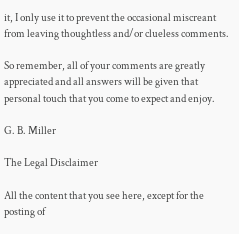it, I only use it to prevent the occasional miscreant from leaving thoughtless and/or clueless comments.

So remember, all of your comments are greatly appreciated and all answers will be given that personal touch that you come to expect and enjoy.

G. B. Miller

The Legal Disclaimer

All the content that you see here, except for the posting of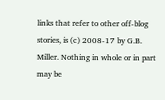links that refer to other off-blog stories, is (c) 2008-17 by G.B. Miller. Nothing in whole or in part may be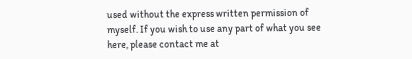used without the express written permission of myself. If you wish to use any part of what you see here, please contact me at